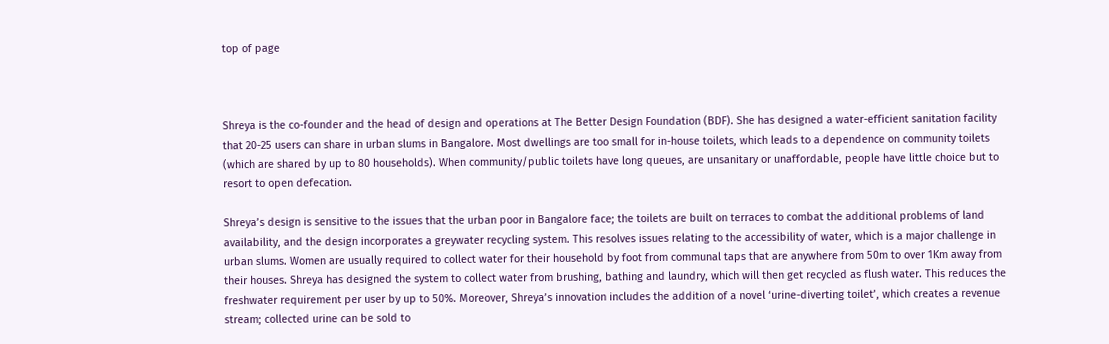top of page



Shreya is the co-founder and the head of design and operations at The Better Design Foundation (BDF). She has designed a water-efficient sanitation facility that 20-25 users can share in urban slums in Bangalore. Most dwellings are too small for in-house toilets, which leads to a dependence on community toilets (which are shared by up to 80 households). When community/public toilets have long queues, are unsanitary or unaffordable, people have little choice but to resort to open defecation.

Shreya’s design is sensitive to the issues that the urban poor in Bangalore face; the toilets are built on terraces to combat the additional problems of land availability, and the design incorporates a greywater recycling system. This resolves issues relating to the accessibility of water, which is a major challenge in urban slums. Women are usually required to collect water for their household by foot from communal taps that are anywhere from 50m to over 1Km away from their houses. Shreya has designed the system to collect water from brushing, bathing and laundry, which will then get recycled as flush water. This reduces the freshwater requirement per user by up to 50%. Moreover, Shreya’s innovation includes the addition of a novel ‘urine-diverting toilet’, which creates a revenue stream; collected urine can be sold to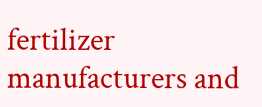fertilizer manufacturers and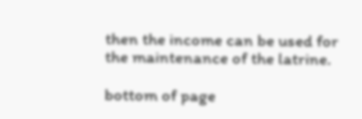then the income can be used for the maintenance of the latrine.

bottom of page